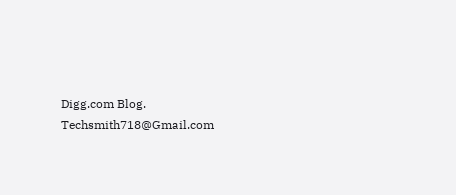Digg.com Blog. Techsmith718@Gmail.com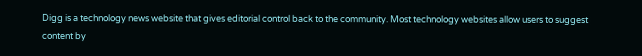Digg is a technology news website that gives editorial control back to the community. Most technology websites allow users to suggest content by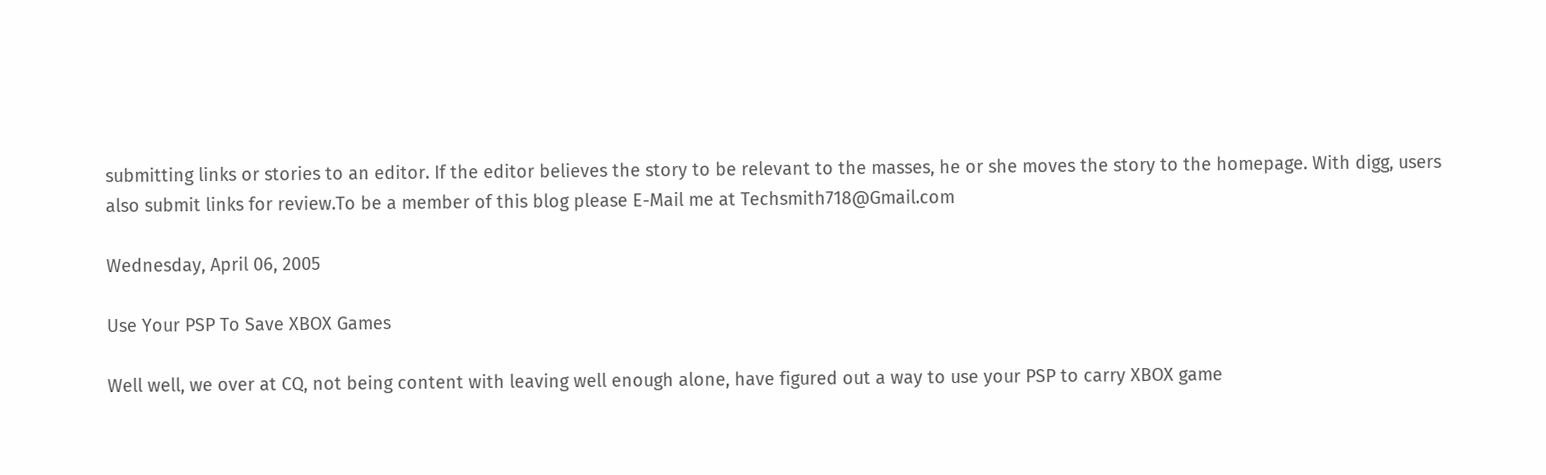submitting links or stories to an editor. If the editor believes the story to be relevant to the masses, he or she moves the story to the homepage. With digg, users also submit links for review.To be a member of this blog please E-Mail me at Techsmith718@Gmail.com

Wednesday, April 06, 2005

Use Your PSP To Save XBOX Games

Well well, we over at CQ, not being content with leaving well enough alone, have figured out a way to use your PSP to carry XBOX game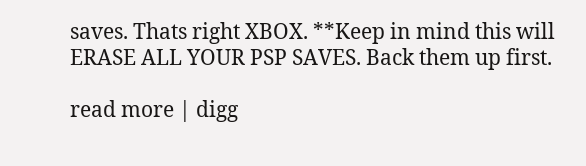saves. Thats right XBOX. **Keep in mind this will ERASE ALL YOUR PSP SAVES. Back them up first.

read more | digg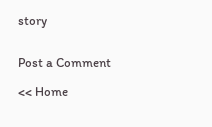story


Post a Comment

<< Home